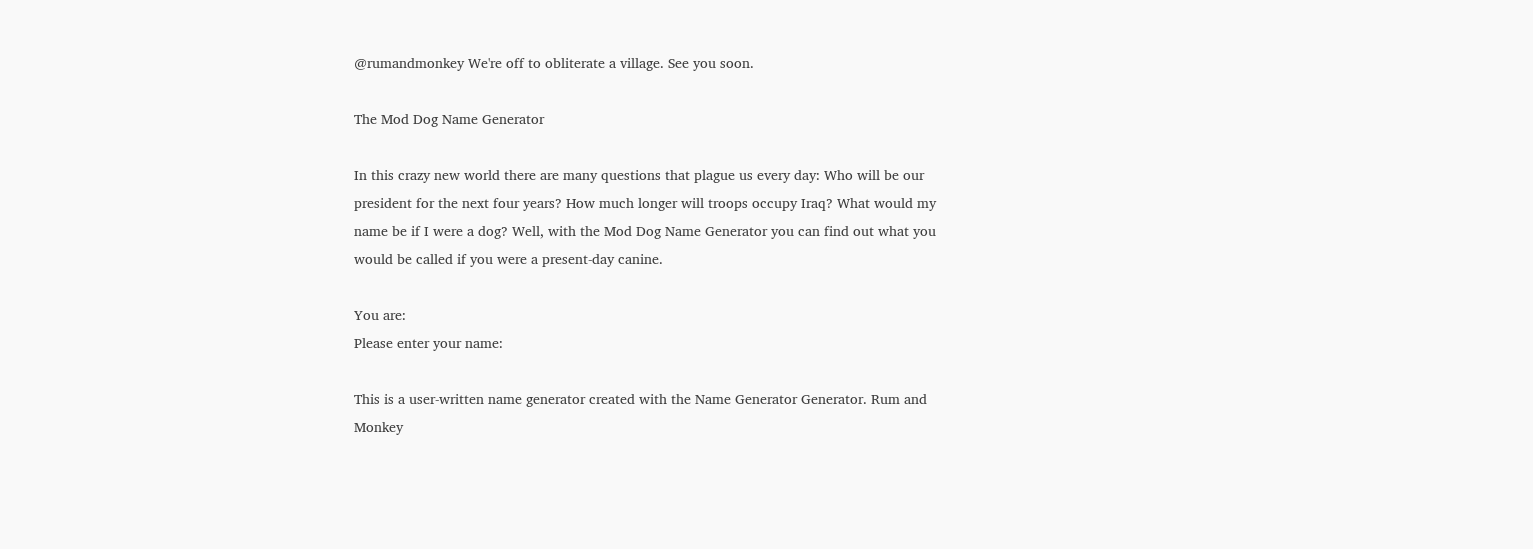@rumandmonkey We're off to obliterate a village. See you soon.

The Mod Dog Name Generator

In this crazy new world there are many questions that plague us every day: Who will be our president for the next four years? How much longer will troops occupy Iraq? What would my name be if I were a dog? Well, with the Mod Dog Name Generator you can find out what you would be called if you were a present-day canine.

You are:
Please enter your name:

This is a user-written name generator created with the Name Generator Generator. Rum and Monkey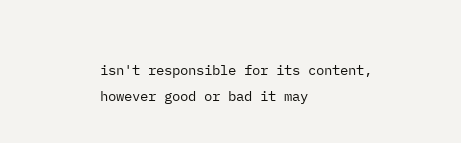isn't responsible for its content, however good or bad it may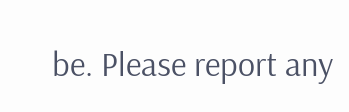be. Please report any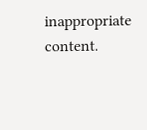inappropriate content.